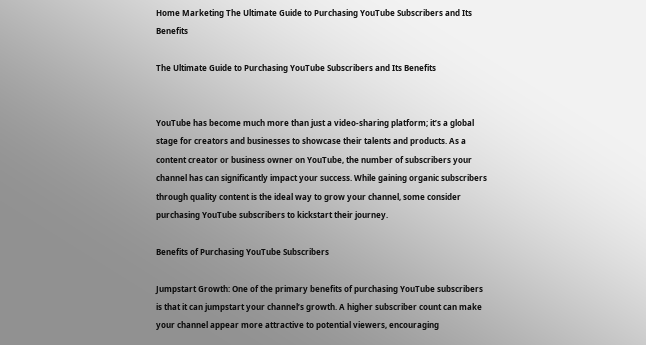Home Marketing The Ultimate Guide to Purchasing YouTube Subscribers and Its Benefits

The Ultimate Guide to Purchasing YouTube Subscribers and Its Benefits


YouTube has become much more than just a video-sharing platform; it’s a global stage for creators and businesses to showcase their talents and products. As a content creator or business owner on YouTube, the number of subscribers your channel has can significantly impact your success. While gaining organic subscribers through quality content is the ideal way to grow your channel, some consider purchasing YouTube subscribers to kickstart their journey.

Benefits of Purchasing YouTube Subscribers

Jumpstart Growth: One of the primary benefits of purchasing YouTube subscribers is that it can jumpstart your channel’s growth. A higher subscriber count can make your channel appear more attractive to potential viewers, encouraging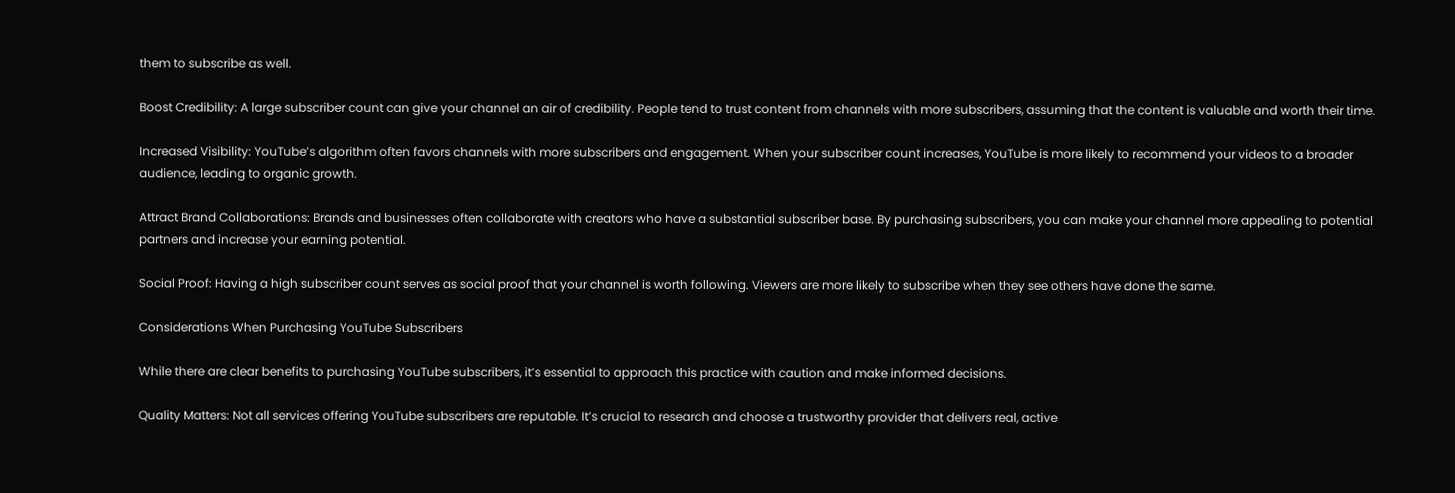them to subscribe as well.

Boost Credibility: A large subscriber count can give your channel an air of credibility. People tend to trust content from channels with more subscribers, assuming that the content is valuable and worth their time.

Increased Visibility: YouTube’s algorithm often favors channels with more subscribers and engagement. When your subscriber count increases, YouTube is more likely to recommend your videos to a broader audience, leading to organic growth.

Attract Brand Collaborations: Brands and businesses often collaborate with creators who have a substantial subscriber base. By purchasing subscribers, you can make your channel more appealing to potential partners and increase your earning potential.

Social Proof: Having a high subscriber count serves as social proof that your channel is worth following. Viewers are more likely to subscribe when they see others have done the same.

Considerations When Purchasing YouTube Subscribers

While there are clear benefits to purchasing YouTube subscribers, it’s essential to approach this practice with caution and make informed decisions.

Quality Matters: Not all services offering YouTube subscribers are reputable. It’s crucial to research and choose a trustworthy provider that delivers real, active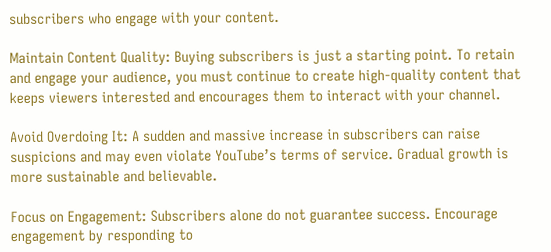subscribers who engage with your content.

Maintain Content Quality: Buying subscribers is just a starting point. To retain and engage your audience, you must continue to create high-quality content that keeps viewers interested and encourages them to interact with your channel.

Avoid Overdoing It: A sudden and massive increase in subscribers can raise suspicions and may even violate YouTube’s terms of service. Gradual growth is more sustainable and believable.

Focus on Engagement: Subscribers alone do not guarantee success. Encourage engagement by responding to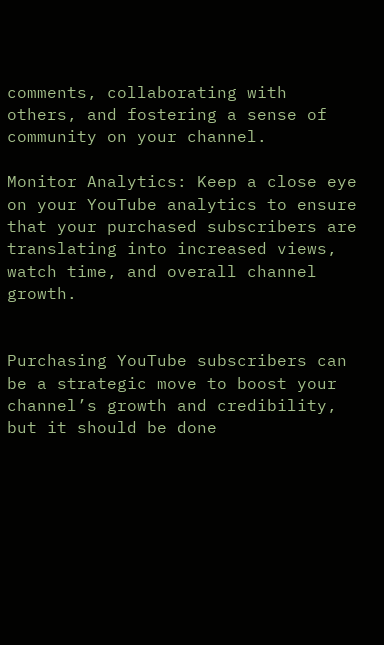comments, collaborating with others, and fostering a sense of community on your channel.

Monitor Analytics: Keep a close eye on your YouTube analytics to ensure that your purchased subscribers are translating into increased views, watch time, and overall channel growth.


Purchasing YouTube subscribers can be a strategic move to boost your channel’s growth and credibility, but it should be done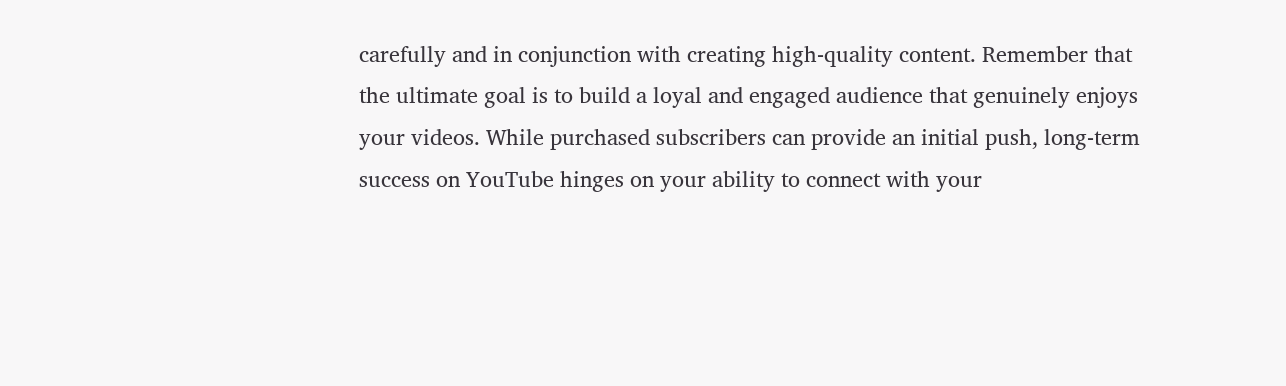carefully and in conjunction with creating high-quality content. Remember that the ultimate goal is to build a loyal and engaged audience that genuinely enjoys your videos. While purchased subscribers can provide an initial push, long-term success on YouTube hinges on your ability to connect with your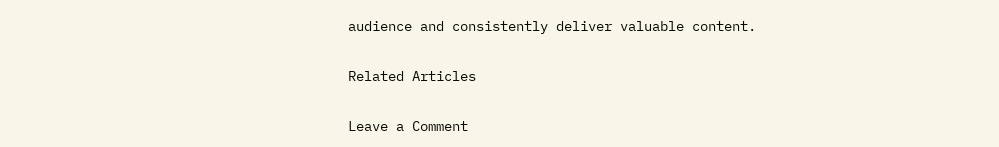audience and consistently deliver valuable content.

Related Articles

Leave a Comment